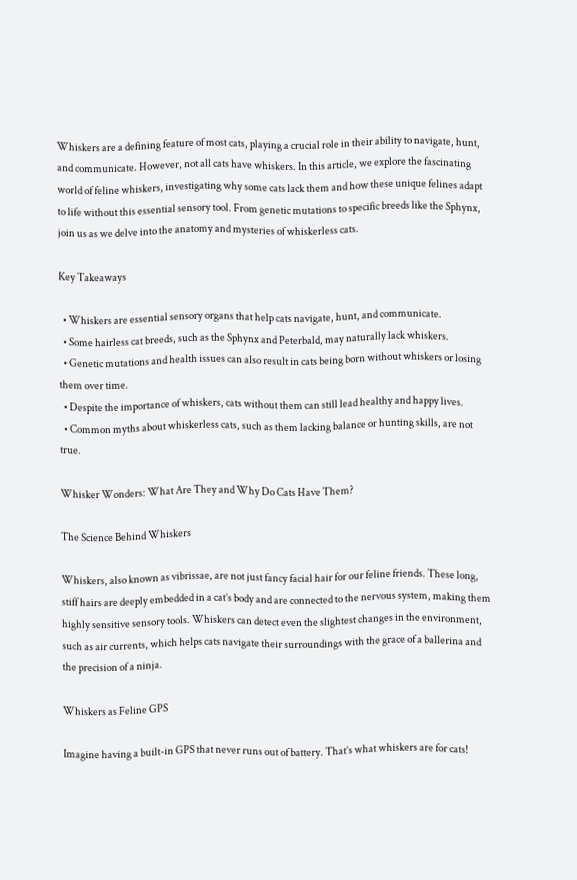Whiskers are a defining feature of most cats, playing a crucial role in their ability to navigate, hunt, and communicate. However, not all cats have whiskers. In this article, we explore the fascinating world of feline whiskers, investigating why some cats lack them and how these unique felines adapt to life without this essential sensory tool. From genetic mutations to specific breeds like the Sphynx, join us as we delve into the anatomy and mysteries of whiskerless cats.

Key Takeaways

  • Whiskers are essential sensory organs that help cats navigate, hunt, and communicate.
  • Some hairless cat breeds, such as the Sphynx and Peterbald, may naturally lack whiskers.
  • Genetic mutations and health issues can also result in cats being born without whiskers or losing them over time.
  • Despite the importance of whiskers, cats without them can still lead healthy and happy lives.
  • Common myths about whiskerless cats, such as them lacking balance or hunting skills, are not true.

Whisker Wonders: What Are They and Why Do Cats Have Them?

The Science Behind Whiskers

Whiskers, also known as vibrissae, are not just fancy facial hair for our feline friends. These long, stiff hairs are deeply embedded in a cat’s body and are connected to the nervous system, making them highly sensitive sensory tools. Whiskers can detect even the slightest changes in the environment, such as air currents, which helps cats navigate their surroundings with the grace of a ballerina and the precision of a ninja.

Whiskers as Feline GPS

Imagine having a built-in GPS that never runs out of battery. That’s what whiskers are for cats!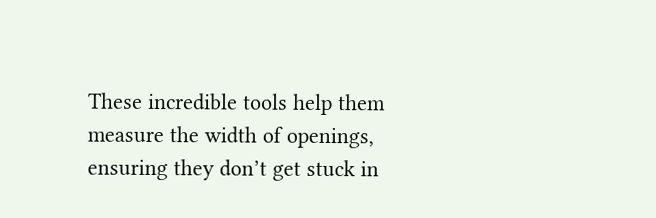These incredible tools help them measure the width of openings, ensuring they don’t get stuck in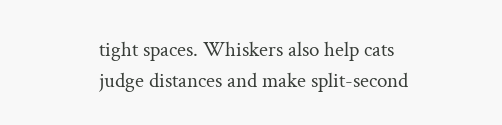tight spaces. Whiskers also help cats judge distances and make split-second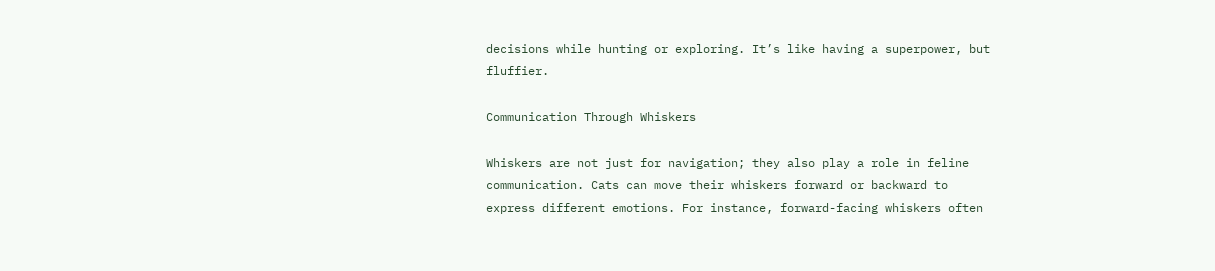decisions while hunting or exploring. It’s like having a superpower, but fluffier.

Communication Through Whiskers

Whiskers are not just for navigation; they also play a role in feline communication. Cats can move their whiskers forward or backward to express different emotions. For instance, forward-facing whiskers often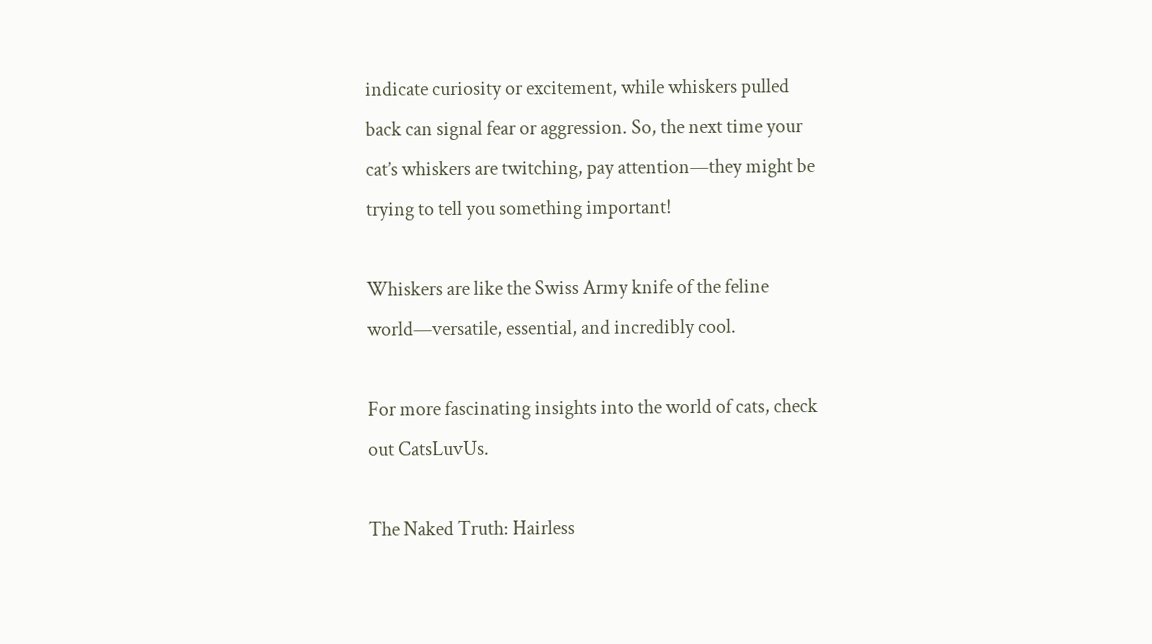indicate curiosity or excitement, while whiskers pulled back can signal fear or aggression. So, the next time your cat’s whiskers are twitching, pay attention—they might be trying to tell you something important!

Whiskers are like the Swiss Army knife of the feline world—versatile, essential, and incredibly cool.

For more fascinating insights into the world of cats, check out CatsLuvUs.

The Naked Truth: Hairless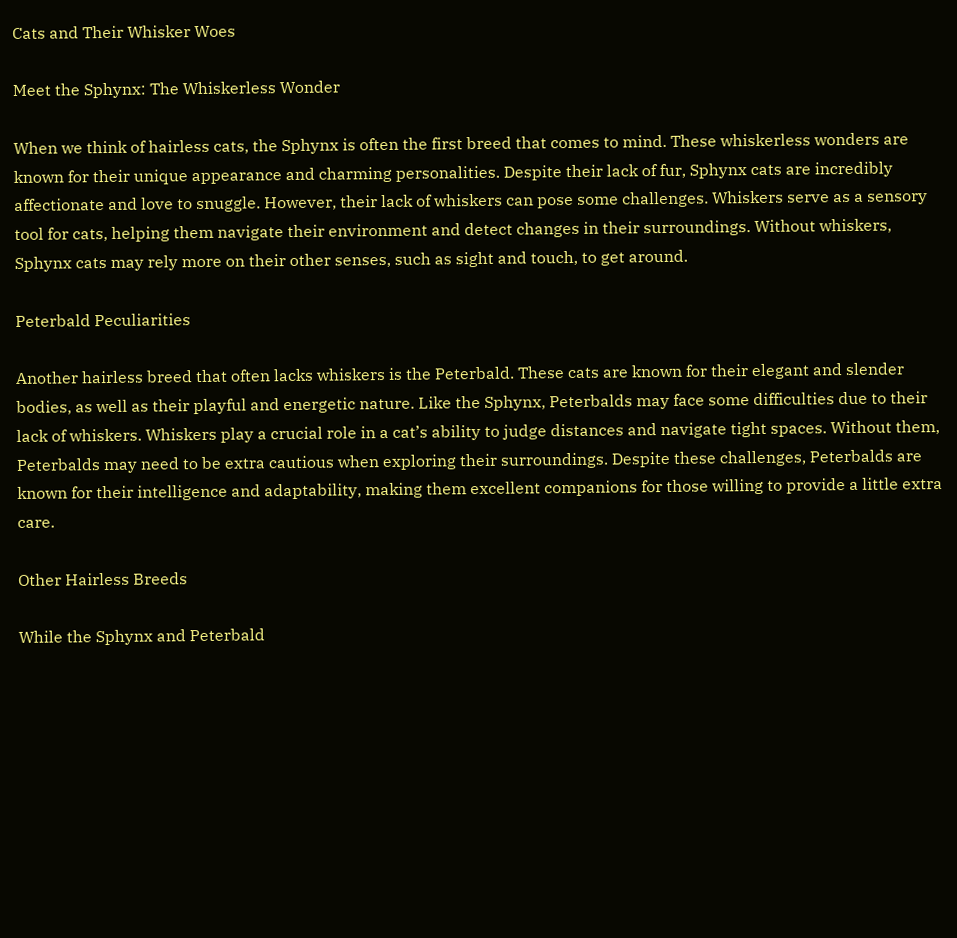Cats and Their Whisker Woes

Meet the Sphynx: The Whiskerless Wonder

When we think of hairless cats, the Sphynx is often the first breed that comes to mind. These whiskerless wonders are known for their unique appearance and charming personalities. Despite their lack of fur, Sphynx cats are incredibly affectionate and love to snuggle. However, their lack of whiskers can pose some challenges. Whiskers serve as a sensory tool for cats, helping them navigate their environment and detect changes in their surroundings. Without whiskers, Sphynx cats may rely more on their other senses, such as sight and touch, to get around.

Peterbald Peculiarities

Another hairless breed that often lacks whiskers is the Peterbald. These cats are known for their elegant and slender bodies, as well as their playful and energetic nature. Like the Sphynx, Peterbalds may face some difficulties due to their lack of whiskers. Whiskers play a crucial role in a cat’s ability to judge distances and navigate tight spaces. Without them, Peterbalds may need to be extra cautious when exploring their surroundings. Despite these challenges, Peterbalds are known for their intelligence and adaptability, making them excellent companions for those willing to provide a little extra care.

Other Hairless Breeds

While the Sphynx and Peterbald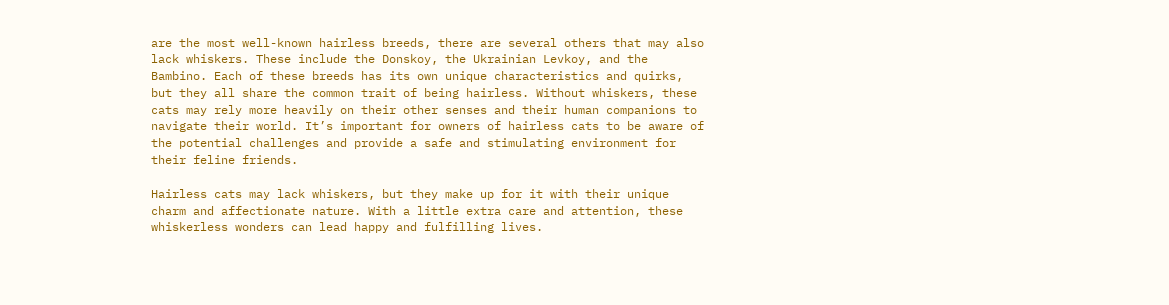are the most well-known hairless breeds, there are several others that may also lack whiskers. These include the Donskoy, the Ukrainian Levkoy, and the Bambino. Each of these breeds has its own unique characteristics and quirks, but they all share the common trait of being hairless. Without whiskers, these cats may rely more heavily on their other senses and their human companions to navigate their world. It’s important for owners of hairless cats to be aware of the potential challenges and provide a safe and stimulating environment for their feline friends.

Hairless cats may lack whiskers, but they make up for it with their unique charm and affectionate nature. With a little extra care and attention, these whiskerless wonders can lead happy and fulfilling lives.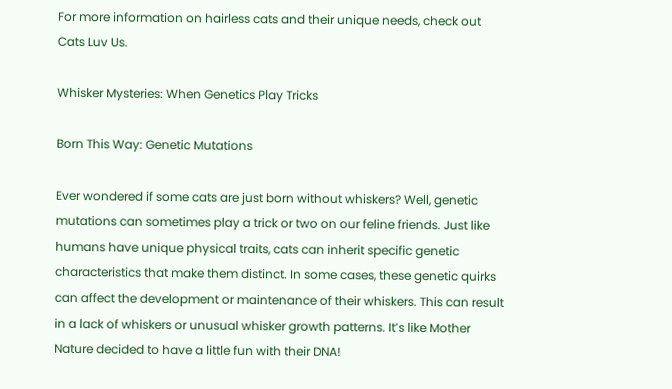For more information on hairless cats and their unique needs, check out Cats Luv Us.

Whisker Mysteries: When Genetics Play Tricks

Born This Way: Genetic Mutations

Ever wondered if some cats are just born without whiskers? Well, genetic mutations can sometimes play a trick or two on our feline friends. Just like humans have unique physical traits, cats can inherit specific genetic characteristics that make them distinct. In some cases, these genetic quirks can affect the development or maintenance of their whiskers. This can result in a lack of whiskers or unusual whisker growth patterns. It’s like Mother Nature decided to have a little fun with their DNA!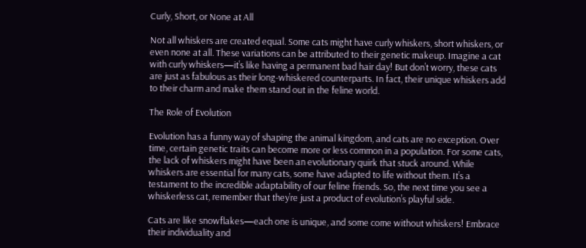Curly, Short, or None at All

Not all whiskers are created equal. Some cats might have curly whiskers, short whiskers, or even none at all. These variations can be attributed to their genetic makeup. Imagine a cat with curly whiskers—it’s like having a permanent bad hair day! But don’t worry, these cats are just as fabulous as their long-whiskered counterparts. In fact, their unique whiskers add to their charm and make them stand out in the feline world.

The Role of Evolution

Evolution has a funny way of shaping the animal kingdom, and cats are no exception. Over time, certain genetic traits can become more or less common in a population. For some cats, the lack of whiskers might have been an evolutionary quirk that stuck around. While whiskers are essential for many cats, some have adapted to life without them. It’s a testament to the incredible adaptability of our feline friends. So, the next time you see a whiskerless cat, remember that they’re just a product of evolution’s playful side.

Cats are like snowflakes—each one is unique, and some come without whiskers! Embrace their individuality and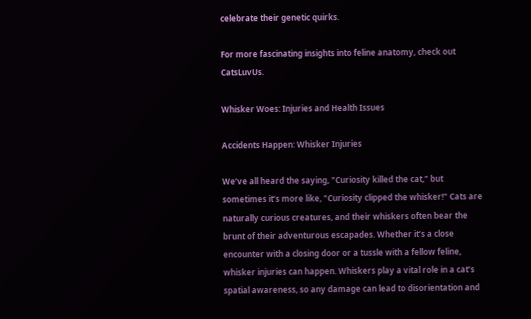celebrate their genetic quirks.

For more fascinating insights into feline anatomy, check out CatsLuvUs.

Whisker Woes: Injuries and Health Issues

Accidents Happen: Whisker Injuries

We’ve all heard the saying, "Curiosity killed the cat," but sometimes it’s more like, "Curiosity clipped the whisker!" Cats are naturally curious creatures, and their whiskers often bear the brunt of their adventurous escapades. Whether it’s a close encounter with a closing door or a tussle with a fellow feline, whisker injuries can happen. Whiskers play a vital role in a cat’s spatial awareness, so any damage can lead to disorientation and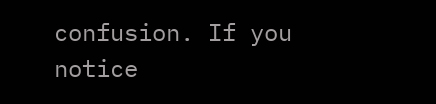confusion. If you notice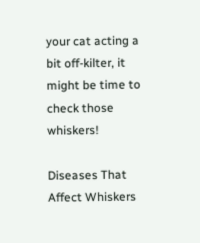your cat acting a bit off-kilter, it might be time to check those whiskers!

Diseases That Affect Whiskers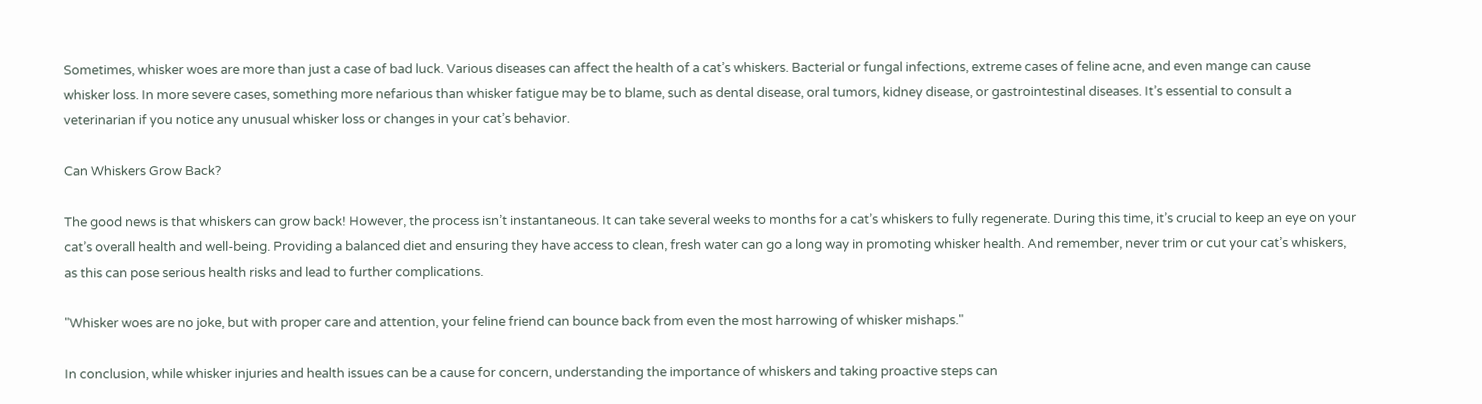Sometimes, whisker woes are more than just a case of bad luck. Various diseases can affect the health of a cat’s whiskers. Bacterial or fungal infections, extreme cases of feline acne, and even mange can cause whisker loss. In more severe cases, something more nefarious than whisker fatigue may be to blame, such as dental disease, oral tumors, kidney disease, or gastrointestinal diseases. It’s essential to consult a veterinarian if you notice any unusual whisker loss or changes in your cat’s behavior.

Can Whiskers Grow Back?

The good news is that whiskers can grow back! However, the process isn’t instantaneous. It can take several weeks to months for a cat’s whiskers to fully regenerate. During this time, it’s crucial to keep an eye on your cat’s overall health and well-being. Providing a balanced diet and ensuring they have access to clean, fresh water can go a long way in promoting whisker health. And remember, never trim or cut your cat’s whiskers, as this can pose serious health risks and lead to further complications.

"Whisker woes are no joke, but with proper care and attention, your feline friend can bounce back from even the most harrowing of whisker mishaps."

In conclusion, while whisker injuries and health issues can be a cause for concern, understanding the importance of whiskers and taking proactive steps can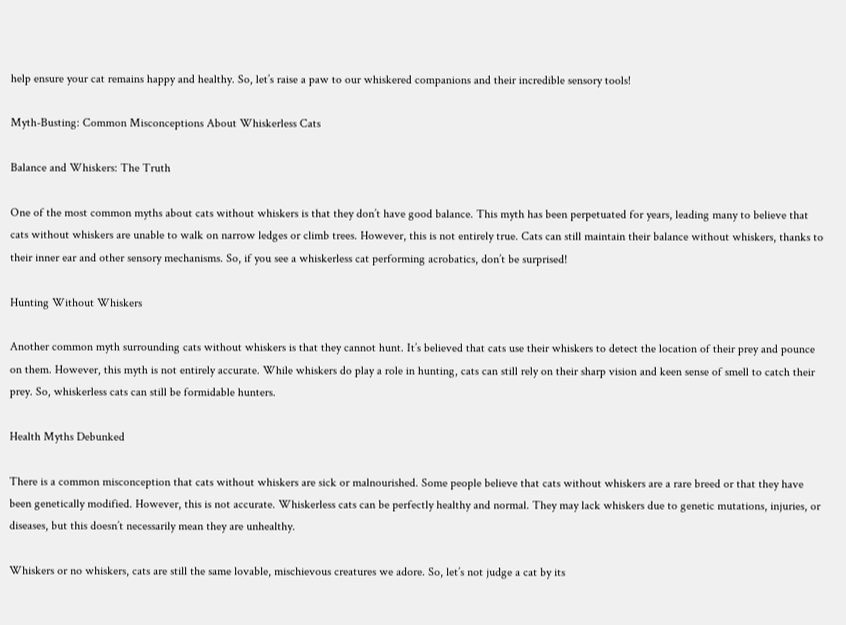help ensure your cat remains happy and healthy. So, let’s raise a paw to our whiskered companions and their incredible sensory tools!

Myth-Busting: Common Misconceptions About Whiskerless Cats

Balance and Whiskers: The Truth

One of the most common myths about cats without whiskers is that they don’t have good balance. This myth has been perpetuated for years, leading many to believe that cats without whiskers are unable to walk on narrow ledges or climb trees. However, this is not entirely true. Cats can still maintain their balance without whiskers, thanks to their inner ear and other sensory mechanisms. So, if you see a whiskerless cat performing acrobatics, don’t be surprised!

Hunting Without Whiskers

Another common myth surrounding cats without whiskers is that they cannot hunt. It’s believed that cats use their whiskers to detect the location of their prey and pounce on them. However, this myth is not entirely accurate. While whiskers do play a role in hunting, cats can still rely on their sharp vision and keen sense of smell to catch their prey. So, whiskerless cats can still be formidable hunters.

Health Myths Debunked

There is a common misconception that cats without whiskers are sick or malnourished. Some people believe that cats without whiskers are a rare breed or that they have been genetically modified. However, this is not accurate. Whiskerless cats can be perfectly healthy and normal. They may lack whiskers due to genetic mutations, injuries, or diseases, but this doesn’t necessarily mean they are unhealthy.

Whiskers or no whiskers, cats are still the same lovable, mischievous creatures we adore. So, let’s not judge a cat by its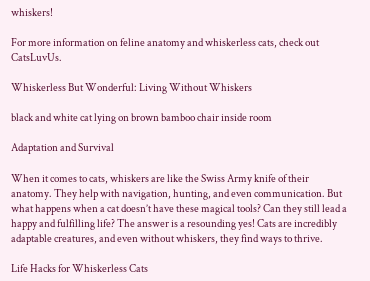whiskers!

For more information on feline anatomy and whiskerless cats, check out CatsLuvUs.

Whiskerless But Wonderful: Living Without Whiskers

black and white cat lying on brown bamboo chair inside room

Adaptation and Survival

When it comes to cats, whiskers are like the Swiss Army knife of their anatomy. They help with navigation, hunting, and even communication. But what happens when a cat doesn’t have these magical tools? Can they still lead a happy and fulfilling life? The answer is a resounding yes! Cats are incredibly adaptable creatures, and even without whiskers, they find ways to thrive.

Life Hacks for Whiskerless Cats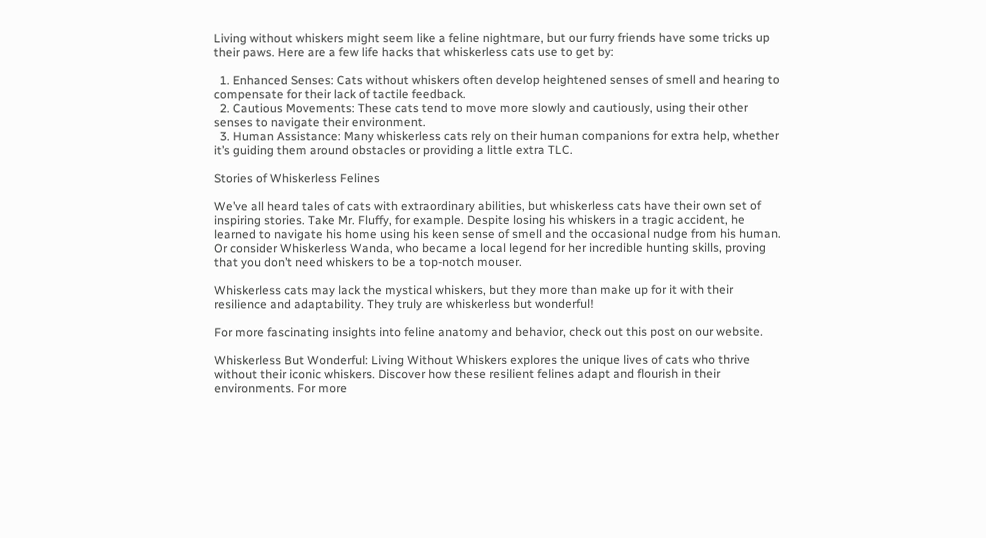Living without whiskers might seem like a feline nightmare, but our furry friends have some tricks up their paws. Here are a few life hacks that whiskerless cats use to get by:

  1. Enhanced Senses: Cats without whiskers often develop heightened senses of smell and hearing to compensate for their lack of tactile feedback.
  2. Cautious Movements: These cats tend to move more slowly and cautiously, using their other senses to navigate their environment.
  3. Human Assistance: Many whiskerless cats rely on their human companions for extra help, whether it’s guiding them around obstacles or providing a little extra TLC.

Stories of Whiskerless Felines

We’ve all heard tales of cats with extraordinary abilities, but whiskerless cats have their own set of inspiring stories. Take Mr. Fluffy, for example. Despite losing his whiskers in a tragic accident, he learned to navigate his home using his keen sense of smell and the occasional nudge from his human. Or consider Whiskerless Wanda, who became a local legend for her incredible hunting skills, proving that you don’t need whiskers to be a top-notch mouser.

Whiskerless cats may lack the mystical whiskers, but they more than make up for it with their resilience and adaptability. They truly are whiskerless but wonderful!

For more fascinating insights into feline anatomy and behavior, check out this post on our website.

Whiskerless But Wonderful: Living Without Whiskers explores the unique lives of cats who thrive without their iconic whiskers. Discover how these resilient felines adapt and flourish in their environments. For more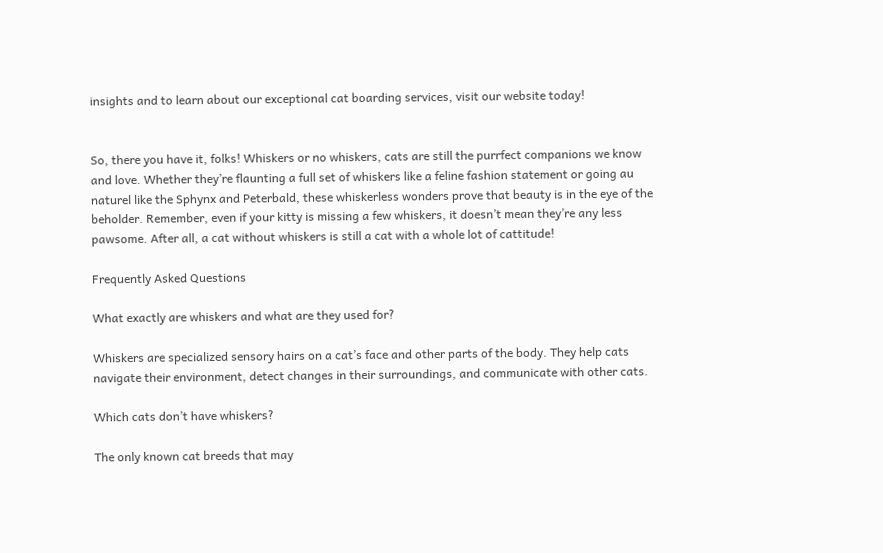insights and to learn about our exceptional cat boarding services, visit our website today!


So, there you have it, folks! Whiskers or no whiskers, cats are still the purrfect companions we know and love. Whether they’re flaunting a full set of whiskers like a feline fashion statement or going au naturel like the Sphynx and Peterbald, these whiskerless wonders prove that beauty is in the eye of the beholder. Remember, even if your kitty is missing a few whiskers, it doesn’t mean they’re any less pawsome. After all, a cat without whiskers is still a cat with a whole lot of cattitude!

Frequently Asked Questions

What exactly are whiskers and what are they used for?

Whiskers are specialized sensory hairs on a cat’s face and other parts of the body. They help cats navigate their environment, detect changes in their surroundings, and communicate with other cats.

Which cats don’t have whiskers?

The only known cat breeds that may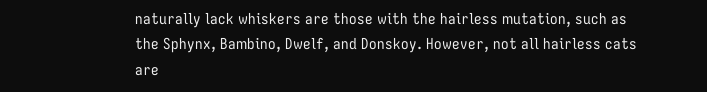naturally lack whiskers are those with the hairless mutation, such as the Sphynx, Bambino, Dwelf, and Donskoy. However, not all hairless cats are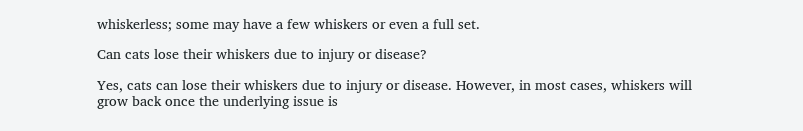whiskerless; some may have a few whiskers or even a full set.

Can cats lose their whiskers due to injury or disease?

Yes, cats can lose their whiskers due to injury or disease. However, in most cases, whiskers will grow back once the underlying issue is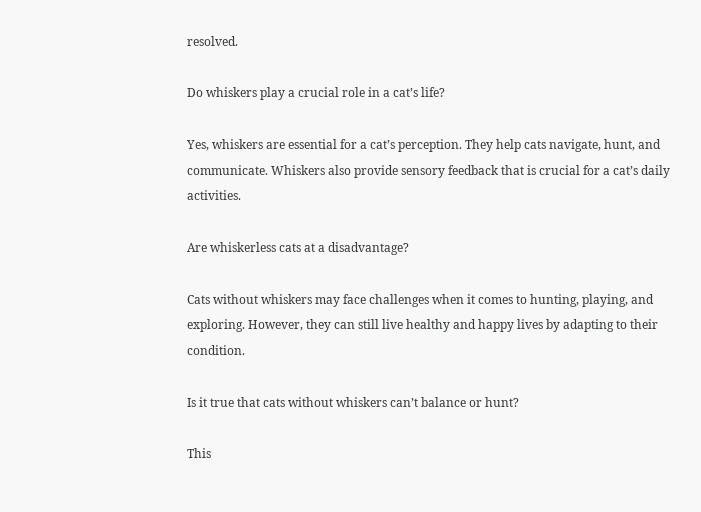resolved.

Do whiskers play a crucial role in a cat’s life?

Yes, whiskers are essential for a cat’s perception. They help cats navigate, hunt, and communicate. Whiskers also provide sensory feedback that is crucial for a cat’s daily activities.

Are whiskerless cats at a disadvantage?

Cats without whiskers may face challenges when it comes to hunting, playing, and exploring. However, they can still live healthy and happy lives by adapting to their condition.

Is it true that cats without whiskers can’t balance or hunt?

This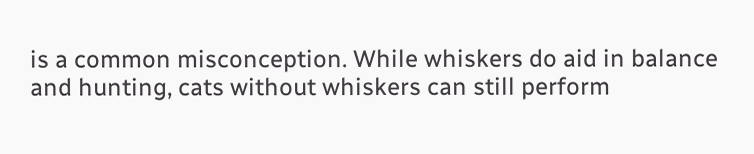is a common misconception. While whiskers do aid in balance and hunting, cats without whiskers can still perform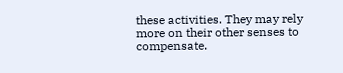these activities. They may rely more on their other senses to compensate.